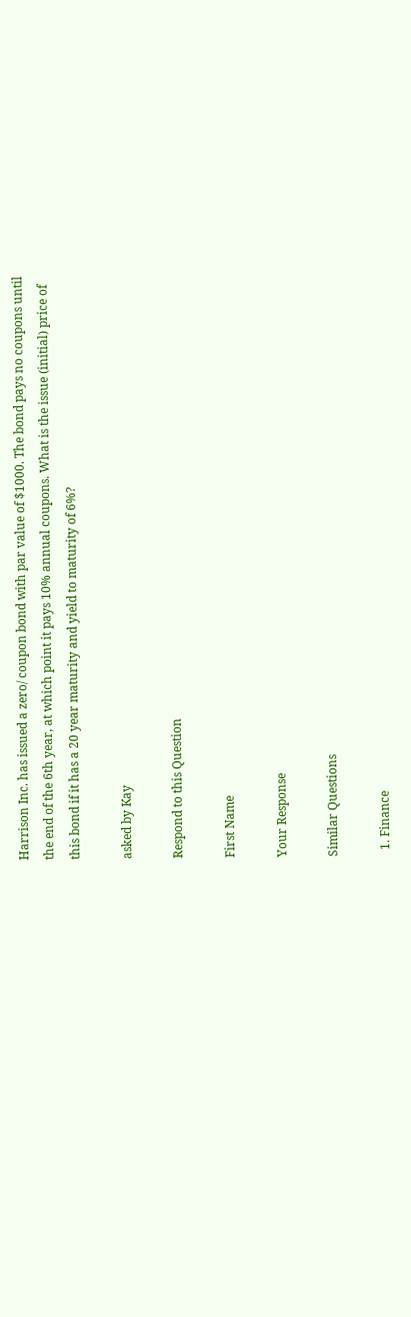Harrison Inc. has issued a zero/ coupon bond with par value of $1000. The bond pays no coupons until the end of the 6th year, at which point it pays 10% annual coupons. What is the issue (initial) price of this bond if it has a 20 year maturity and yield to maturity of 6%?

asked by Kay

Respond to this Question

First Name

Your Response

Similar Questions

  1. Finance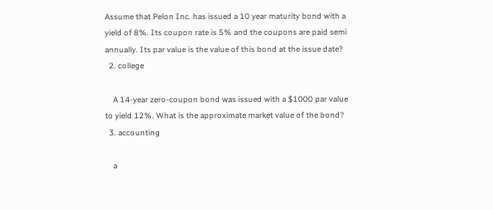Assume that Pelon Inc. has issued a 10 year maturity bond with a yield of 8%. Its coupon rate is 5% and the coupons are paid semi annually. Its par value is the value of this bond at the issue date?
  2. college

    A 14-year zero-coupon bond was issued with a $1000 par value to yield 12%. What is the approximate market value of the bond?
  3. accounting

    a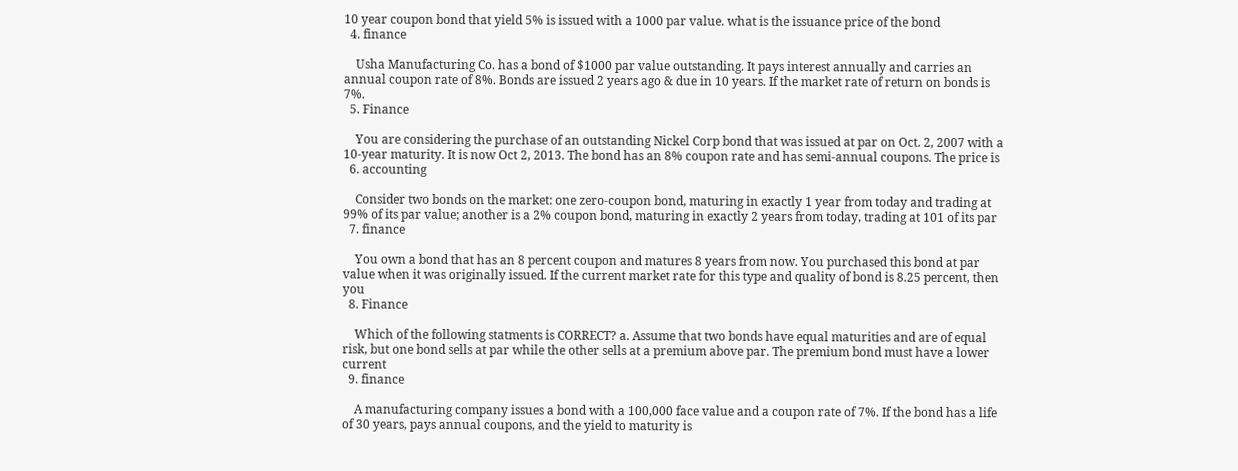10 year coupon bond that yield 5% is issued with a 1000 par value. what is the issuance price of the bond
  4. finance

    Usha Manufacturing Co. has a bond of $1000 par value outstanding. It pays interest annually and carries an annual coupon rate of 8%. Bonds are issued 2 years ago & due in 10 years. If the market rate of return on bonds is 7%.
  5. Finance

    You are considering the purchase of an outstanding Nickel Corp bond that was issued at par on Oct. 2, 2007 with a 10-year maturity. It is now Oct 2, 2013. The bond has an 8% coupon rate and has semi-annual coupons. The price is
  6. accounting

    Consider two bonds on the market: one zero-coupon bond, maturing in exactly 1 year from today and trading at 99% of its par value; another is a 2% coupon bond, maturing in exactly 2 years from today, trading at 101 of its par
  7. finance

    You own a bond that has an 8 percent coupon and matures 8 years from now. You purchased this bond at par value when it was originally issued. If the current market rate for this type and quality of bond is 8.25 percent, then you
  8. Finance

    Which of the following statments is CORRECT? a. Assume that two bonds have equal maturities and are of equal risk, but one bond sells at par while the other sells at a premium above par. The premium bond must have a lower current
  9. finance

    A manufacturing company issues a bond with a 100,000 face value and a coupon rate of 7%. If the bond has a life of 30 years, pays annual coupons, and the yield to maturity is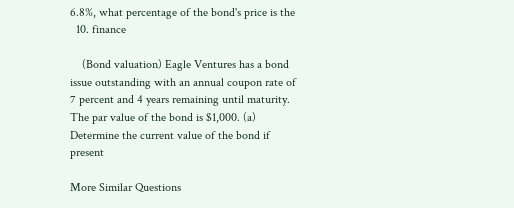6.8%, what percentage of the bond's price is the
  10. finance

    (Bond valuation) Eagle Ventures has a bond issue outstanding with an annual coupon rate of 7 percent and 4 years remaining until maturity. The par value of the bond is $1,000. (a) Determine the current value of the bond if present

More Similar Questions